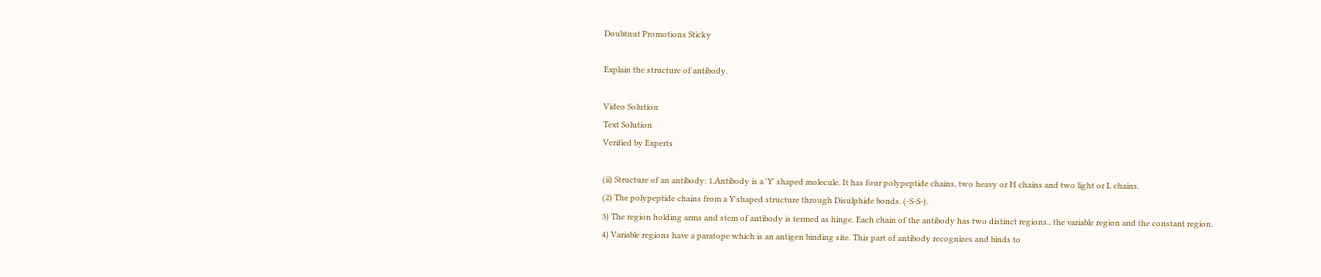Doubtnut Promotions Sticky

Explain the structure of antibody.

Video Solution
Text Solution
Verified by Experts

(ii) Structure of an antibody: 1.Antibody is a 'Y' shaped molecule. It has four polypeptide chains, two heavy or H chains and two light or L chains.
(2) The polypeptide chains from a Y'shaped structure through Disulphide bonds. (-S-S-).
3) The region holding arms and stem of antibody is termed as hinge. Each chain of the antibody has two distinct regions., the variable region and the constant region.
4) Variable regions have a paratope which is an antigen binding site. This part of antibody recognizes and binds to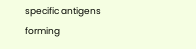specific antigens forming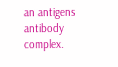an antigens antibody complex.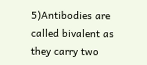5)Antibodies are called bivalent as they carry two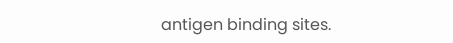antigen binding sites.